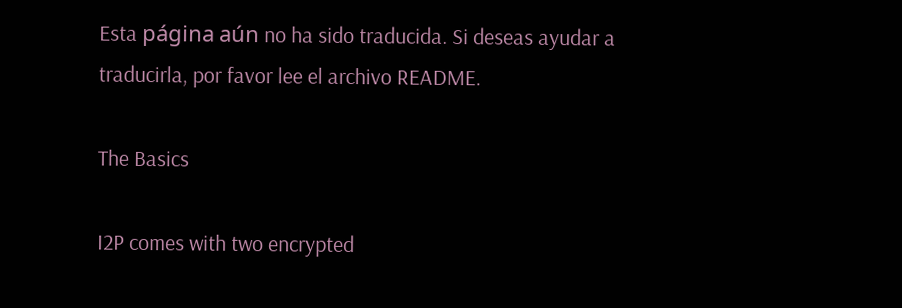Esta página aún no ha sido traducida. Si deseas ayudar a traducirla, por favor lee el archivo README.

The Basics

I2P comes with two encrypted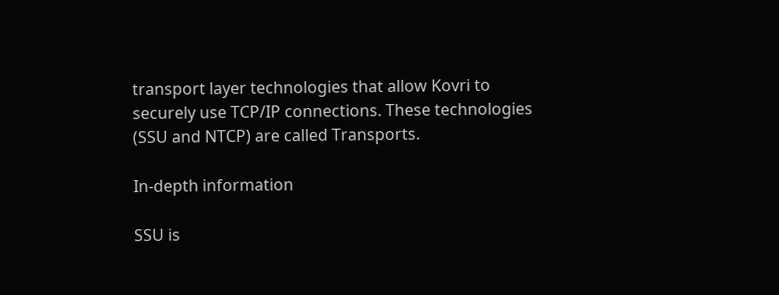transport layer technologies that allow Kovri to securely use TCP/IP connections. These technologies (SSU and NTCP) are called Transports.

In-depth information

SSU is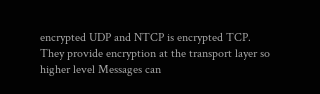encrypted UDP and NTCP is encrypted TCP. They provide encryption at the transport layer so higher level Messages can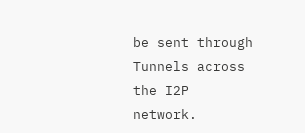be sent through Tunnels across the I2P network.